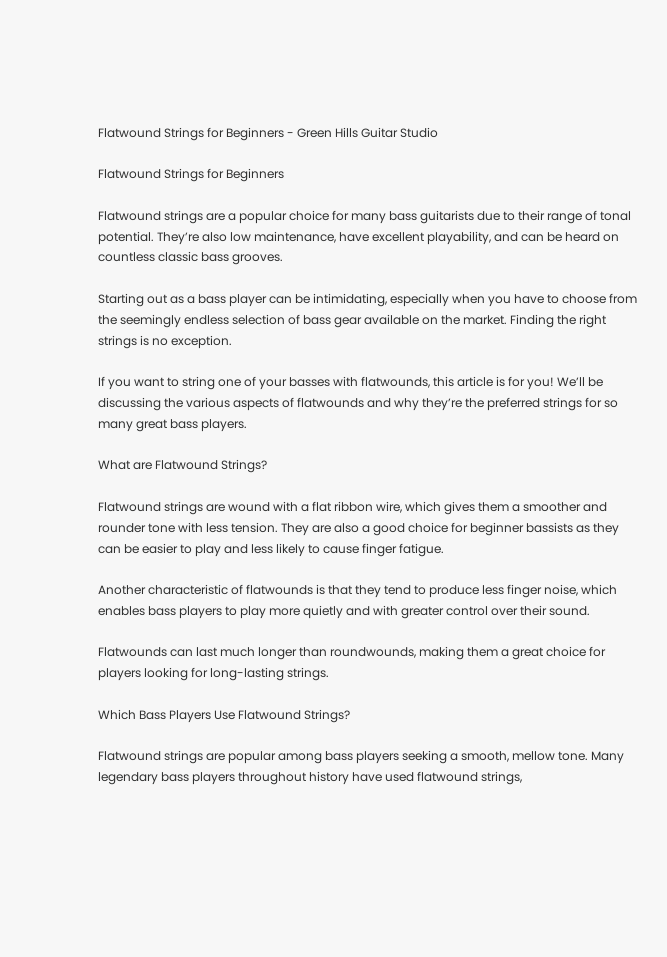Flatwound Strings for Beginners - Green Hills Guitar Studio

Flatwound Strings for Beginners

Flatwound strings are a popular choice for many bass guitarists due to their range of tonal potential. They’re also low maintenance, have excellent playability, and can be heard on countless classic bass grooves.

Starting out as a bass player can be intimidating, especially when you have to choose from the seemingly endless selection of bass gear available on the market. Finding the right strings is no exception.

If you want to string one of your basses with flatwounds, this article is for you! We’ll be discussing the various aspects of flatwounds and why they’re the preferred strings for so many great bass players.

What are Flatwound Strings?

Flatwound strings are wound with a flat ribbon wire, which gives them a smoother and rounder tone with less tension. They are also a good choice for beginner bassists as they can be easier to play and less likely to cause finger fatigue.

Another characteristic of flatwounds is that they tend to produce less finger noise, which enables bass players to play more quietly and with greater control over their sound.

Flatwounds can last much longer than roundwounds, making them a great choice for players looking for long-lasting strings.

Which Bass Players Use Flatwound Strings?

Flatwound strings are popular among bass players seeking a smooth, mellow tone. Many legendary bass players throughout history have used flatwound strings,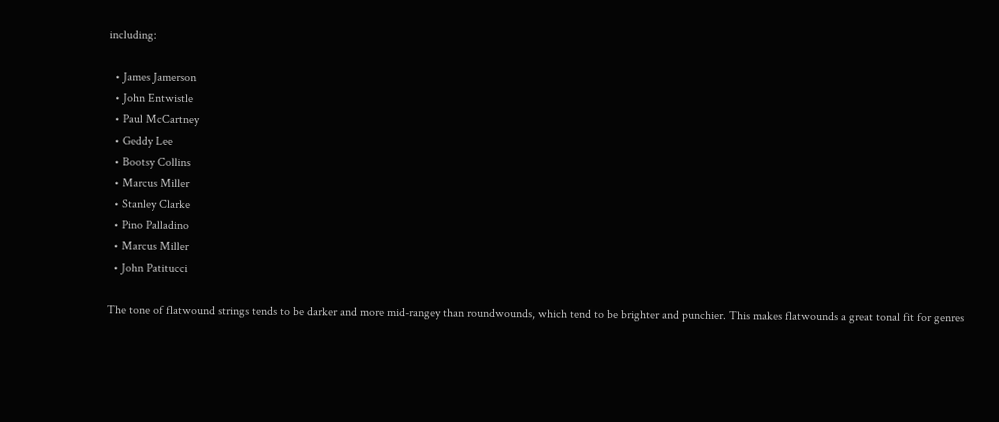including:

  • James Jamerson
  • John Entwistle
  • Paul McCartney
  • Geddy Lee
  • Bootsy Collins
  • Marcus Miller
  • Stanley Clarke
  • Pino Palladino
  • Marcus Miller
  • John Patitucci

The tone of flatwound strings tends to be darker and more mid-rangey than roundwounds, which tend to be brighter and punchier. This makes flatwounds a great tonal fit for genres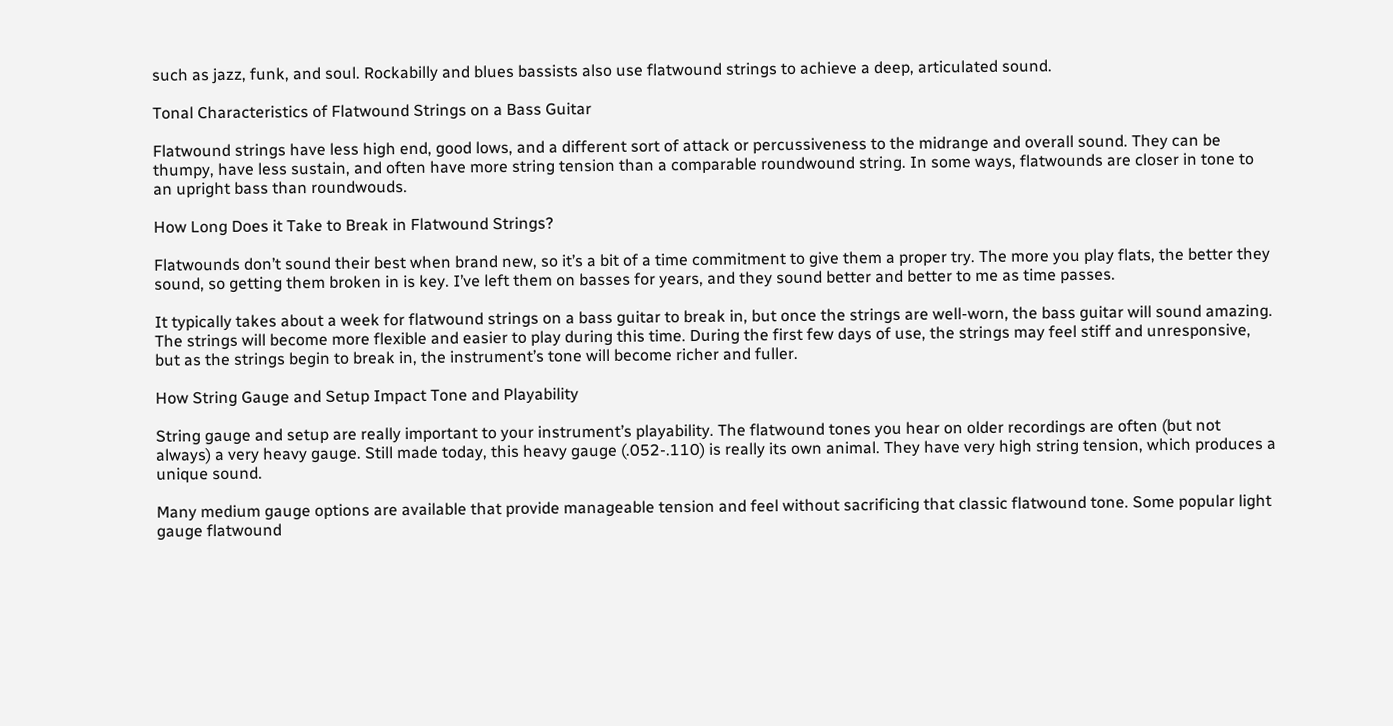such as jazz, funk, and soul. Rockabilly and blues bassists also use flatwound strings to achieve a deep, articulated sound.

Tonal Characteristics of Flatwound Strings on a Bass Guitar

Flatwound strings have less high end, good lows, and a different sort of attack or percussiveness to the midrange and overall sound. They can be thumpy, have less sustain, and often have more string tension than a comparable roundwound string. In some ways, flatwounds are closer in tone to an upright bass than roundwouds.

How Long Does it Take to Break in Flatwound Strings?

Flatwounds don’t sound their best when brand new, so it’s a bit of a time commitment to give them a proper try. The more you play flats, the better they sound, so getting them broken in is key. I’ve left them on basses for years, and they sound better and better to me as time passes.

It typically takes about a week for flatwound strings on a bass guitar to break in, but once the strings are well-worn, the bass guitar will sound amazing. The strings will become more flexible and easier to play during this time. During the first few days of use, the strings may feel stiff and unresponsive, but as the strings begin to break in, the instrument’s tone will become richer and fuller.

How String Gauge and Setup Impact Tone and Playability

String gauge and setup are really important to your instrument’s playability. The flatwound tones you hear on older recordings are often (but not always) a very heavy gauge. Still made today, this heavy gauge (.052-.110) is really its own animal. They have very high string tension, which produces a unique sound.

Many medium gauge options are available that provide manageable tension and feel without sacrificing that classic flatwound tone. Some popular light gauge flatwound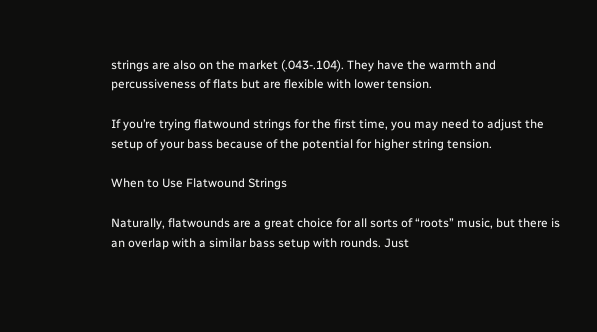strings are also on the market (.043-.104). They have the warmth and percussiveness of flats but are flexible with lower tension.

If you’re trying flatwound strings for the first time, you may need to adjust the setup of your bass because of the potential for higher string tension.

When to Use Flatwound Strings

Naturally, flatwounds are a great choice for all sorts of “roots” music, but there is an overlap with a similar bass setup with rounds. Just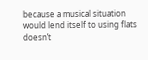because a musical situation would lend itself to using flats doesn’t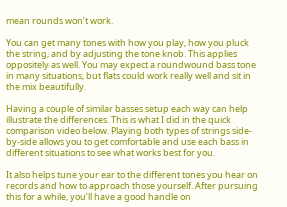mean rounds won’t work.

You can get many tones with how you play, how you pluck the string, and by adjusting the tone knob. This applies oppositely as well. You may expect a roundwound bass tone in many situations, but flats could work really well and sit in the mix beautifully.

Having a couple of similar basses setup each way can help illustrate the differences. This is what I did in the quick comparison video below. Playing both types of strings side-by-side allows you to get comfortable and use each bass in different situations to see what works best for you.

It also helps tune your ear to the different tones you hear on records and how to approach those yourself. After pursuing this for a while, you’ll have a good handle on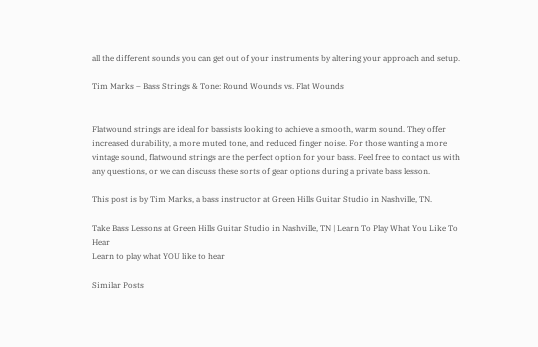all the different sounds you can get out of your instruments by altering your approach and setup.

Tim Marks – Bass Strings & Tone: Round Wounds vs. Flat Wounds


Flatwound strings are ideal for bassists looking to achieve a smooth, warm sound. They offer increased durability, a more muted tone, and reduced finger noise. For those wanting a more vintage sound, flatwound strings are the perfect option for your bass. Feel free to contact us with any questions, or we can discuss these sorts of gear options during a private bass lesson.

This post is by Tim Marks, a bass instructor at Green Hills Guitar Studio in Nashville, TN.

Take Bass Lessons at Green Hills Guitar Studio in Nashville, TN | Learn To Play What You Like To Hear
Learn to play what YOU like to hear

Similar Posts